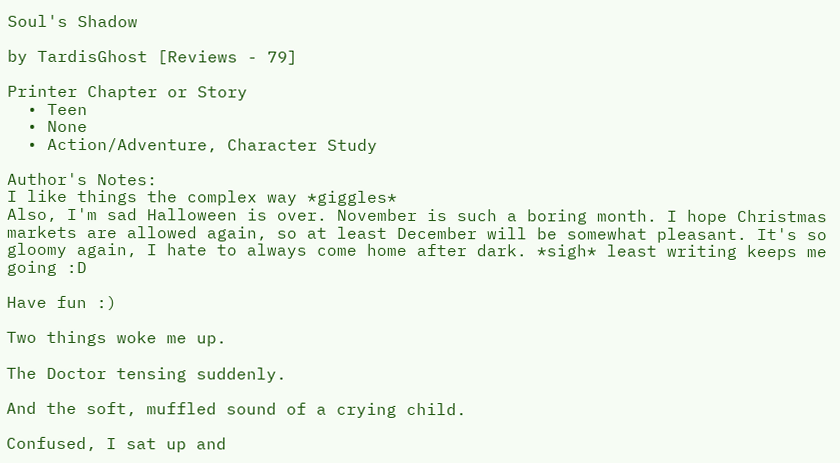Soul's Shadow

by TardisGhost [Reviews - 79]

Printer Chapter or Story
  • Teen
  • None
  • Action/Adventure, Character Study

Author's Notes:
I like things the complex way *giggles*
Also, I'm sad Halloween is over. November is such a boring month. I hope Christmas markets are allowed again, so at least December will be somewhat pleasant. It's so gloomy again, I hate to always come home after dark. *sigh* least writing keeps me going :D

Have fun :)

Two things woke me up.

The Doctor tensing suddenly.

And the soft, muffled sound of a crying child.

Confused, I sat up and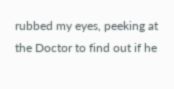rubbed my eyes, peeking at the Doctor to find out if he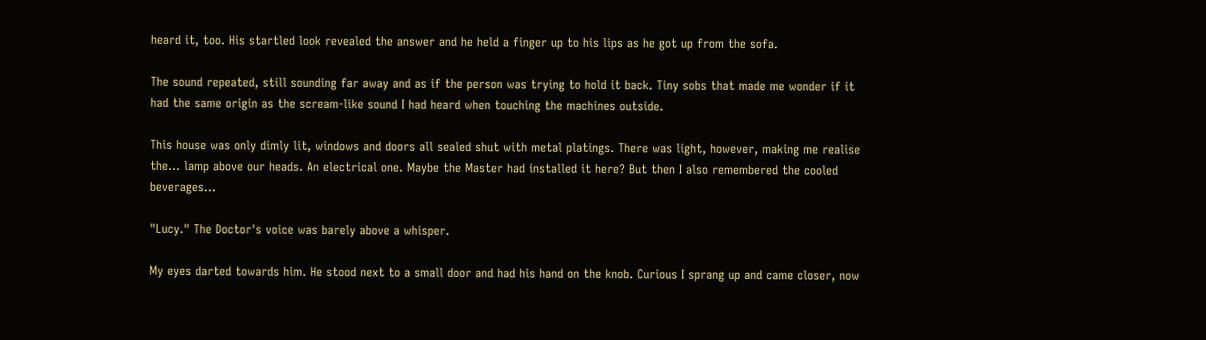heard it, too. His startled look revealed the answer and he held a finger up to his lips as he got up from the sofa.

The sound repeated, still sounding far away and as if the person was trying to hold it back. Tiny sobs that made me wonder if it had the same origin as the scream-like sound I had heard when touching the machines outside.

This house was only dimly lit, windows and doors all sealed shut with metal platings. There was light, however, making me realise the… lamp above our heads. An electrical one. Maybe the Master had installed it here? But then I also remembered the cooled beverages…

"Lucy." The Doctor's voice was barely above a whisper.

My eyes darted towards him. He stood next to a small door and had his hand on the knob. Curious I sprang up and came closer, now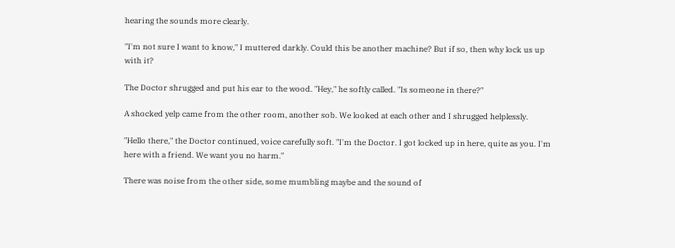hearing the sounds more clearly.

"I'm not sure I want to know," I muttered darkly. Could this be another machine? But if so, then why lock us up with it?

The Doctor shrugged and put his ear to the wood. "Hey," he softly called. "Is someone in there?"

A shocked yelp came from the other room, another sob. We looked at each other and I shrugged helplessly.

"Hello there," the Doctor continued, voice carefully soft. "I'm the Doctor. I got locked up in here, quite as you. I'm here with a friend. We want you no harm."

There was noise from the other side, some mumbling maybe and the sound of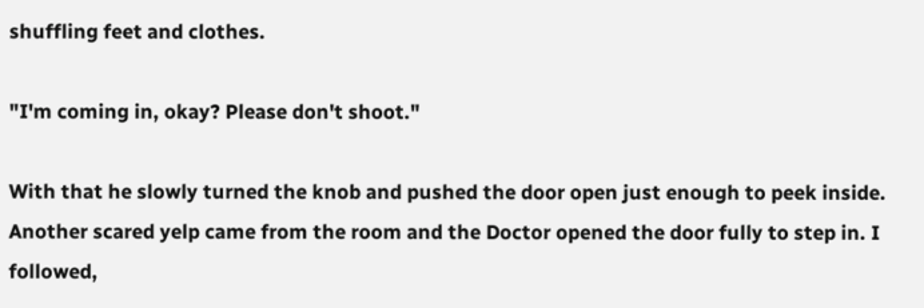shuffling feet and clothes.

"I'm coming in, okay? Please don't shoot."

With that he slowly turned the knob and pushed the door open just enough to peek inside. Another scared yelp came from the room and the Doctor opened the door fully to step in. I followed,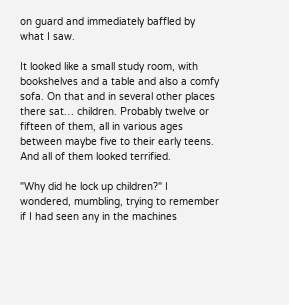on guard and immediately baffled by what I saw.

It looked like a small study room, with bookshelves and a table and also a comfy sofa. On that and in several other places there sat… children. Probably twelve or fifteen of them, all in various ages between maybe five to their early teens. And all of them looked terrified.

"Why did he lock up children?" I wondered, mumbling, trying to remember if I had seen any in the machines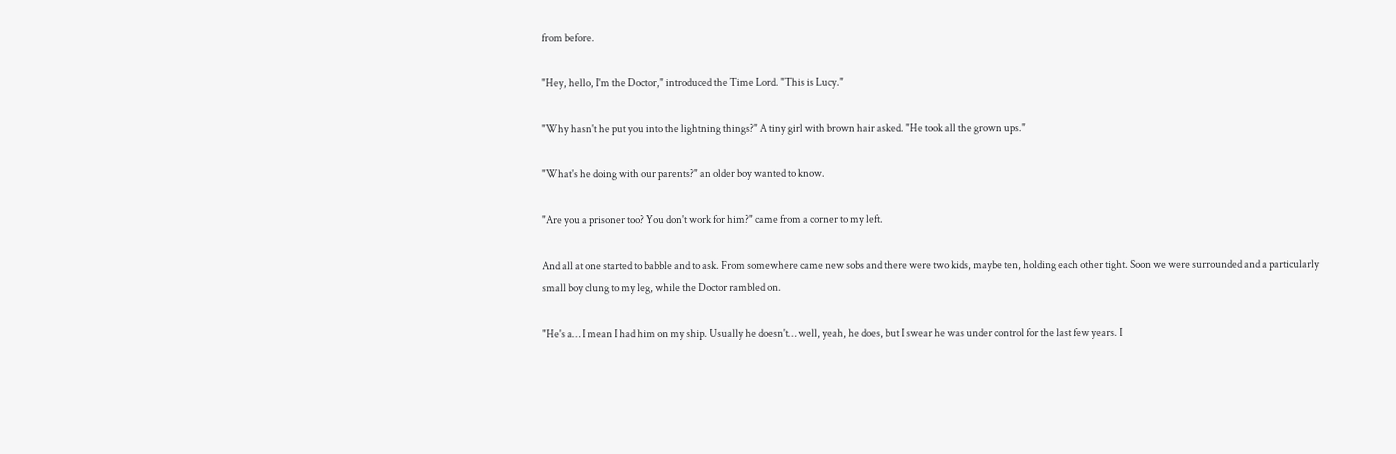from before.

"Hey, hello, I'm the Doctor," introduced the Time Lord. "This is Lucy."

"Why hasn't he put you into the lightning things?" A tiny girl with brown hair asked. "He took all the grown ups."

"What's he doing with our parents?" an older boy wanted to know.

"Are you a prisoner too? You don't work for him?" came from a corner to my left.

And all at one started to babble and to ask. From somewhere came new sobs and there were two kids, maybe ten, holding each other tight. Soon we were surrounded and a particularly small boy clung to my leg, while the Doctor rambled on.

"He's a… I mean I had him on my ship. Usually he doesn't… well, yeah, he does, but I swear he was under control for the last few years. I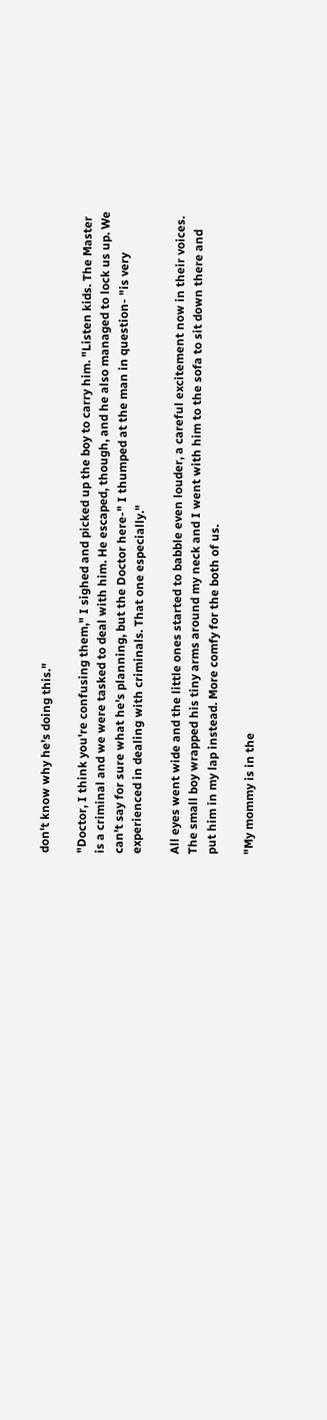don't know why he's doing this."

"Doctor, I think you're confusing them," I sighed and picked up the boy to carry him. "Listen kids. The Master is a criminal and we were tasked to deal with him. He escaped, though, and he also managed to lock us up. We can't say for sure what he's planning, but the Doctor here-" I thumped at the man in question- "is very experienced in dealing with criminals. That one especially."

All eyes went wide and the little ones started to babble even louder, a careful excitement now in their voices. The small boy wrapped his tiny arms around my neck and I went with him to the sofa to sit down there and put him in my lap instead. More comfy for the both of us.

"My mommy is in the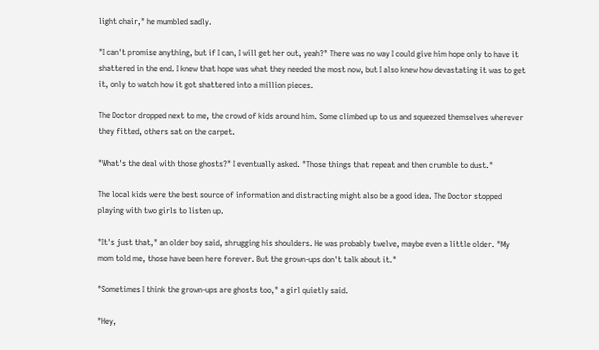light chair," he mumbled sadly.

"I can't promise anything, but if I can, I will get her out, yeah?" There was no way I could give him hope only to have it shattered in the end. I knew that hope was what they needed the most now, but I also knew how devastating it was to get it, only to watch how it got shattered into a million pieces.

The Doctor dropped next to me, the crowd of kids around him. Some climbed up to us and squeezed themselves wherever they fitted, others sat on the carpet.

"What's the deal with those ghosts?" I eventually asked. "Those things that repeat and then crumble to dust."

The local kids were the best source of information and distracting might also be a good idea. The Doctor stopped playing with two girls to listen up.

"It's just that," an older boy said, shrugging his shoulders. He was probably twelve, maybe even a little older. "My mom told me, those have been here forever. But the grown-ups don't talk about it."

"Sometimes I think the grown-ups are ghosts too," a girl quietly said.

"Hey,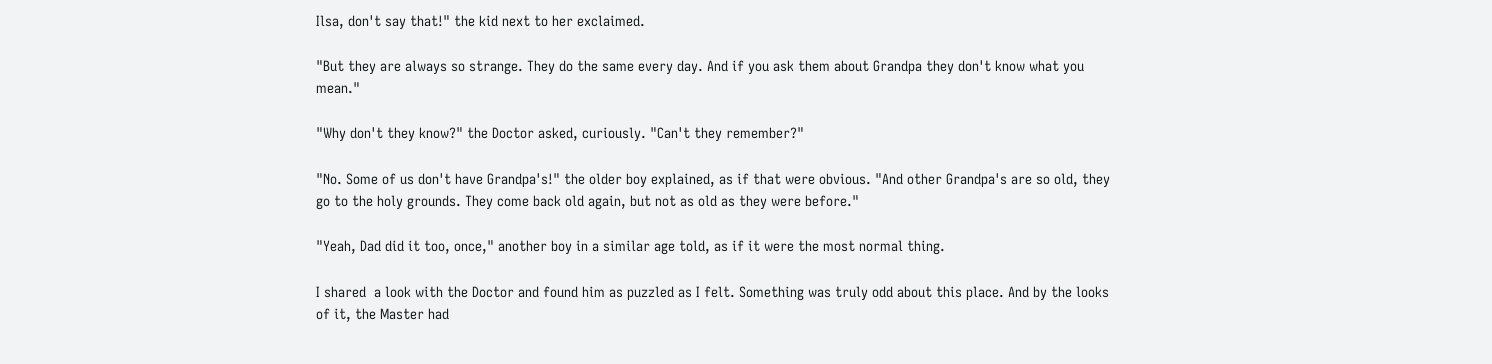Ilsa, don't say that!" the kid next to her exclaimed.

"But they are always so strange. They do the same every day. And if you ask them about Grandpa they don't know what you mean."

"Why don't they know?" the Doctor asked, curiously. "Can't they remember?"

"No. Some of us don't have Grandpa's!" the older boy explained, as if that were obvious. "And other Grandpa's are so old, they go to the holy grounds. They come back old again, but not as old as they were before."

"Yeah, Dad did it too, once," another boy in a similar age told, as if it were the most normal thing.

I shared  a look with the Doctor and found him as puzzled as I felt. Something was truly odd about this place. And by the looks of it, the Master had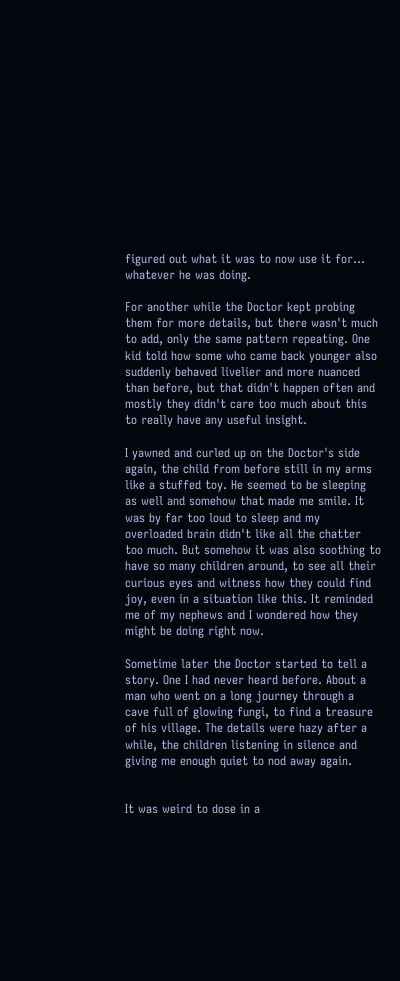figured out what it was to now use it for… whatever he was doing.

For another while the Doctor kept probing them for more details, but there wasn't much to add, only the same pattern repeating. One kid told how some who came back younger also suddenly behaved livelier and more nuanced than before, but that didn't happen often and mostly they didn't care too much about this to really have any useful insight.

I yawned and curled up on the Doctor's side again, the child from before still in my arms like a stuffed toy. He seemed to be sleeping as well and somehow that made me smile. It was by far too loud to sleep and my overloaded brain didn't like all the chatter too much. But somehow it was also soothing to have so many children around, to see all their curious eyes and witness how they could find joy, even in a situation like this. It reminded me of my nephews and I wondered how they might be doing right now.

Sometime later the Doctor started to tell a story. One I had never heard before. About a man who went on a long journey through a cave full of glowing fungi, to find a treasure of his village. The details were hazy after a while, the children listening in silence and giving me enough quiet to nod away again.


It was weird to dose in a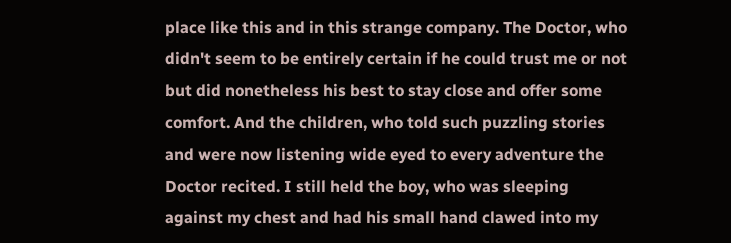place like this and in this strange company. The Doctor, who didn't seem to be entirely certain if he could trust me or not but did nonetheless his best to stay close and offer some comfort. And the children, who told such puzzling stories and were now listening wide eyed to every adventure the Doctor recited. I still held the boy, who was sleeping against my chest and had his small hand clawed into my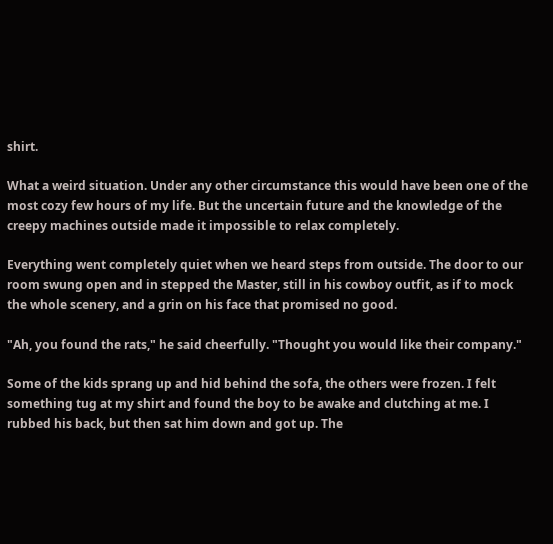shirt.

What a weird situation. Under any other circumstance this would have been one of the most cozy few hours of my life. But the uncertain future and the knowledge of the creepy machines outside made it impossible to relax completely.

Everything went completely quiet when we heard steps from outside. The door to our room swung open and in stepped the Master, still in his cowboy outfit, as if to mock the whole scenery, and a grin on his face that promised no good.

"Ah, you found the rats," he said cheerfully. "Thought you would like their company."

Some of the kids sprang up and hid behind the sofa, the others were frozen. I felt something tug at my shirt and found the boy to be awake and clutching at me. I rubbed his back, but then sat him down and got up. The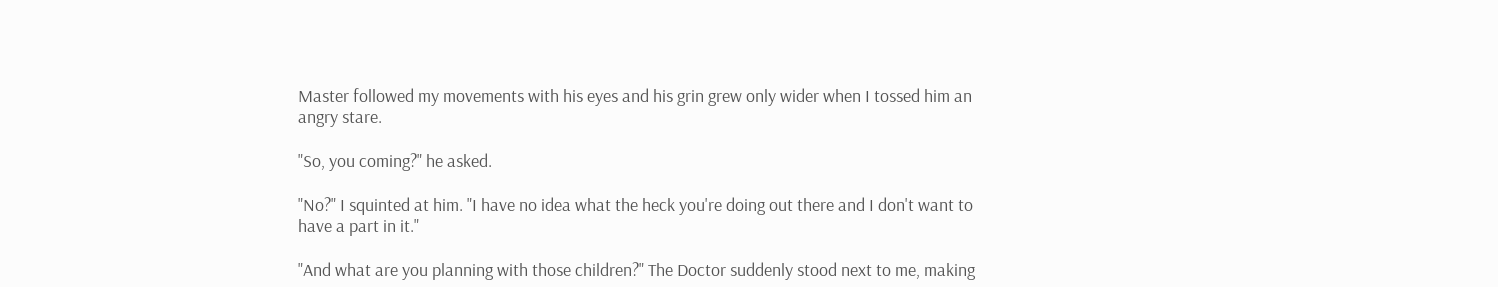Master followed my movements with his eyes and his grin grew only wider when I tossed him an angry stare.

"So, you coming?" he asked.

"No?" I squinted at him. "I have no idea what the heck you're doing out there and I don't want to have a part in it."

"And what are you planning with those children?" The Doctor suddenly stood next to me, making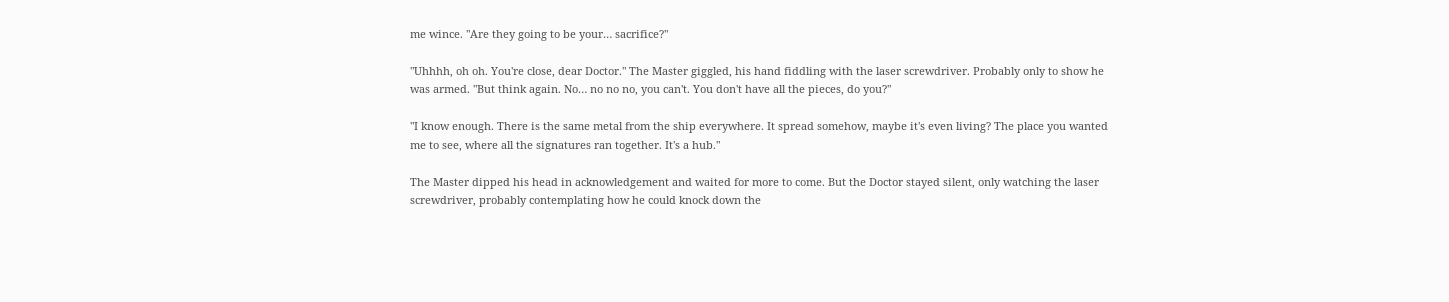me wince. "Are they going to be your… sacrifice?"

"Uhhhh, oh oh. You're close, dear Doctor." The Master giggled, his hand fiddling with the laser screwdriver. Probably only to show he was armed. "But think again. No… no no no, you can't. You don't have all the pieces, do you?"

"I know enough. There is the same metal from the ship everywhere. It spread somehow, maybe it's even living? The place you wanted me to see, where all the signatures ran together. It's a hub."

The Master dipped his head in acknowledgement and waited for more to come. But the Doctor stayed silent, only watching the laser screwdriver, probably contemplating how he could knock down the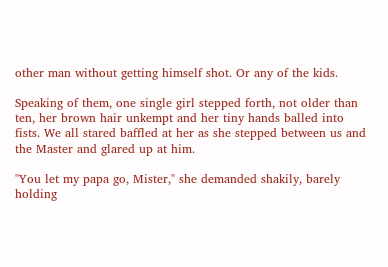other man without getting himself shot. Or any of the kids.

Speaking of them, one single girl stepped forth, not older than ten, her brown hair unkempt and her tiny hands balled into fists. We all stared baffled at her as she stepped between us and the Master and glared up at him.

"You let my papa go, Mister," she demanded shakily, barely holding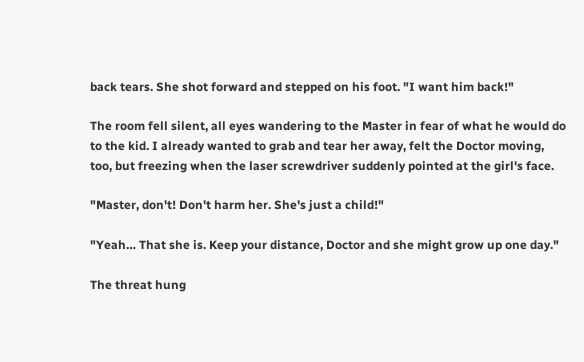back tears. She shot forward and stepped on his foot. "I want him back!"

The room fell silent, all eyes wandering to the Master in fear of what he would do to the kid. I already wanted to grab and tear her away, felt the Doctor moving, too, but freezing when the laser screwdriver suddenly pointed at the girl's face.

"Master, don't! Don't harm her. She's just a child!"

"Yeah… That she is. Keep your distance, Doctor and she might grow up one day."

The threat hung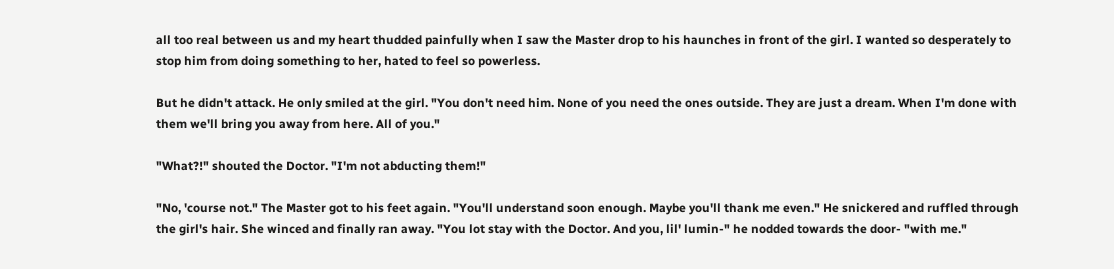all too real between us and my heart thudded painfully when I saw the Master drop to his haunches in front of the girl. I wanted so desperately to stop him from doing something to her, hated to feel so powerless.

But he didn't attack. He only smiled at the girl. "You don't need him. None of you need the ones outside. They are just a dream. When I'm done with them we'll bring you away from here. All of you."

"What?!" shouted the Doctor. "I'm not abducting them!"

"No, 'course not." The Master got to his feet again. "You'll understand soon enough. Maybe you'll thank me even." He snickered and ruffled through the girl's hair. She winced and finally ran away. "You lot stay with the Doctor. And you, lil' lumin-" he nodded towards the door- "with me."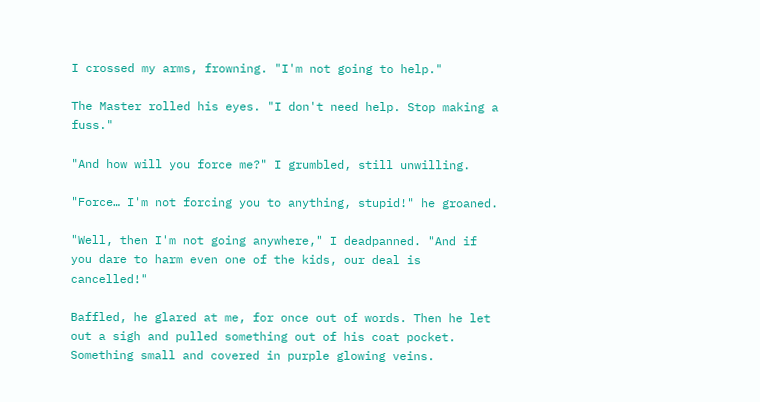I crossed my arms, frowning. "I'm not going to help."

The Master rolled his eyes. "I don't need help. Stop making a fuss."

"And how will you force me?" I grumbled, still unwilling.

"Force… I'm not forcing you to anything, stupid!" he groaned.

"Well, then I'm not going anywhere," I deadpanned. "And if you dare to harm even one of the kids, our deal is cancelled!"

Baffled, he glared at me, for once out of words. Then he let out a sigh and pulled something out of his coat pocket. Something small and covered in purple glowing veins.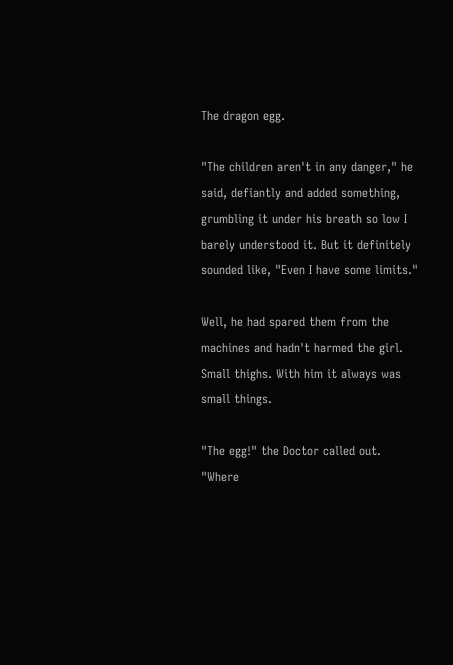The dragon egg.

"The children aren't in any danger," he said, defiantly and added something, grumbling it under his breath so low I barely understood it. But it definitely sounded like, "Even I have some limits."

Well, he had spared them from the machines and hadn't harmed the girl. Small thighs. With him it always was small things.

"The egg!" the Doctor called out. "Where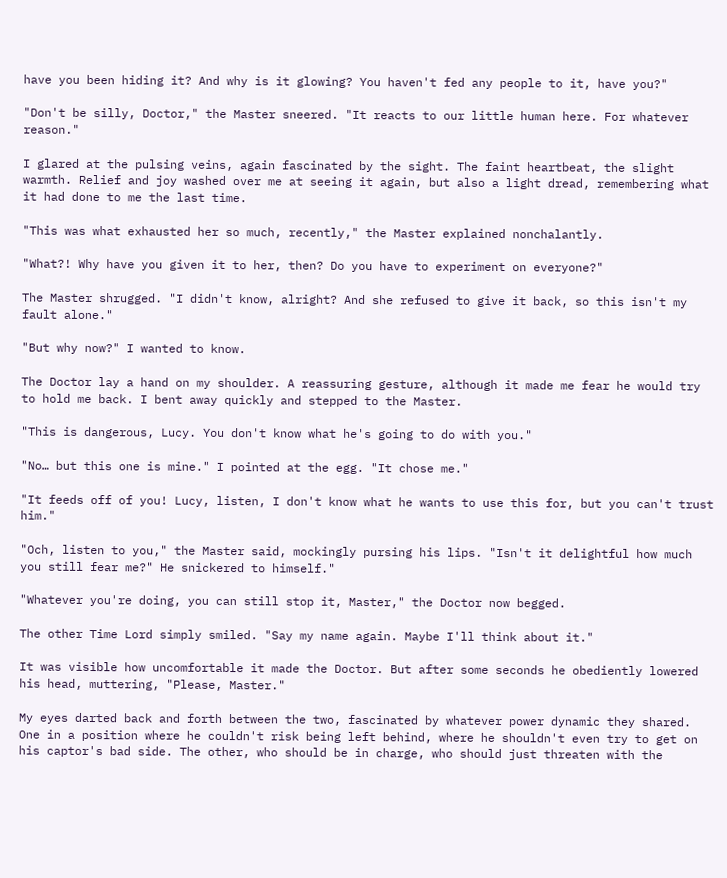have you been hiding it? And why is it glowing? You haven't fed any people to it, have you?"

"Don't be silly, Doctor," the Master sneered. "It reacts to our little human here. For whatever reason."

I glared at the pulsing veins, again fascinated by the sight. The faint heartbeat, the slight warmth. Relief and joy washed over me at seeing it again, but also a light dread, remembering what it had done to me the last time.

"This was what exhausted her so much, recently," the Master explained nonchalantly.

"What?! Why have you given it to her, then? Do you have to experiment on everyone?"

The Master shrugged. "I didn't know, alright? And she refused to give it back, so this isn't my fault alone."

"But why now?" I wanted to know.

The Doctor lay a hand on my shoulder. A reassuring gesture, although it made me fear he would try to hold me back. I bent away quickly and stepped to the Master.

"This is dangerous, Lucy. You don't know what he's going to do with you."

"No… but this one is mine." I pointed at the egg. "It chose me."

"It feeds off of you! Lucy, listen, I don't know what he wants to use this for, but you can't trust him."

"Och, listen to you," the Master said, mockingly pursing his lips. "Isn't it delightful how much you still fear me?" He snickered to himself."

"Whatever you're doing, you can still stop it, Master," the Doctor now begged.

The other Time Lord simply smiled. "Say my name again. Maybe I'll think about it."

It was visible how uncomfortable it made the Doctor. But after some seconds he obediently lowered his head, muttering, "Please, Master."

My eyes darted back and forth between the two, fascinated by whatever power dynamic they shared. One in a position where he couldn't risk being left behind, where he shouldn't even try to get on his captor's bad side. The other, who should be in charge, who should just threaten with the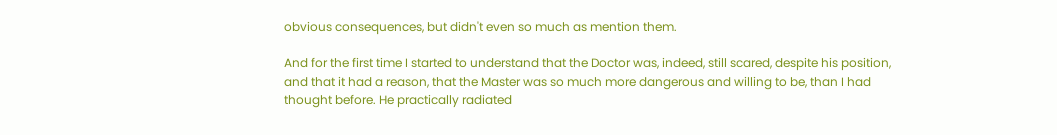obvious consequences, but didn't even so much as mention them.

And for the first time I started to understand that the Doctor was, indeed, still scared, despite his position, and that it had a reason, that the Master was so much more dangerous and willing to be, than I had thought before. He practically radiated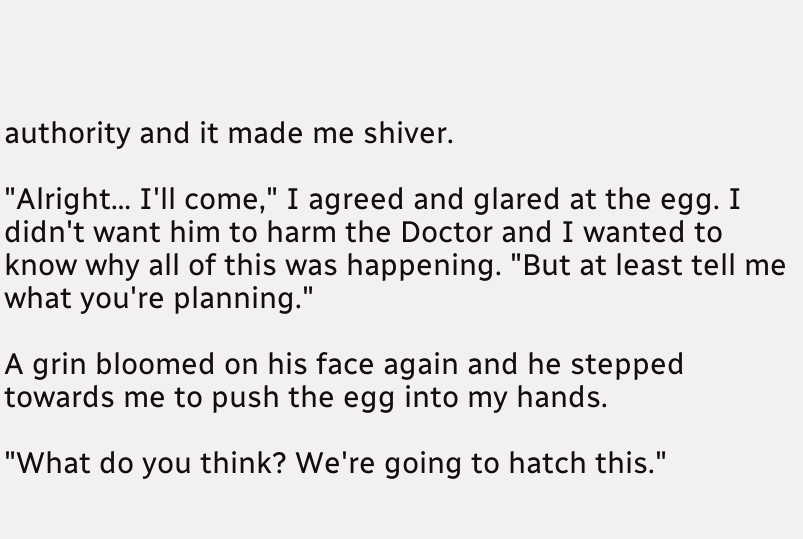authority and it made me shiver.

"Alright… I'll come," I agreed and glared at the egg. I didn't want him to harm the Doctor and I wanted to know why all of this was happening. "But at least tell me what you're planning."

A grin bloomed on his face again and he stepped towards me to push the egg into my hands.

"What do you think? We're going to hatch this."